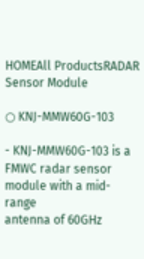HOMEAll ProductsRADAR Sensor Module

○ KNJ-MMW60G-103

- KNJ-MMW60G-103 is a FMWC radar sensor module with a mid-range
antenna of 60GHz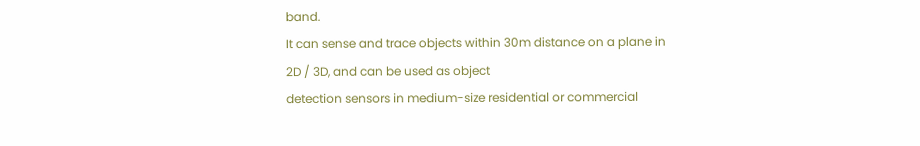band.
It can sense and trace objects within 30m distance on a plane in
2D / 3D, and can be used as object
detection sensors in medium-size residential or commercial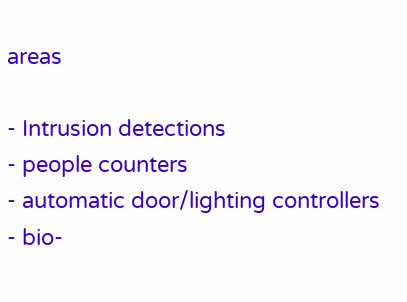areas

- Intrusion detections
- people counters
- automatic door/lighting controllers
- bio-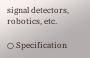signal detectors, robotics, etc.

○ Specification